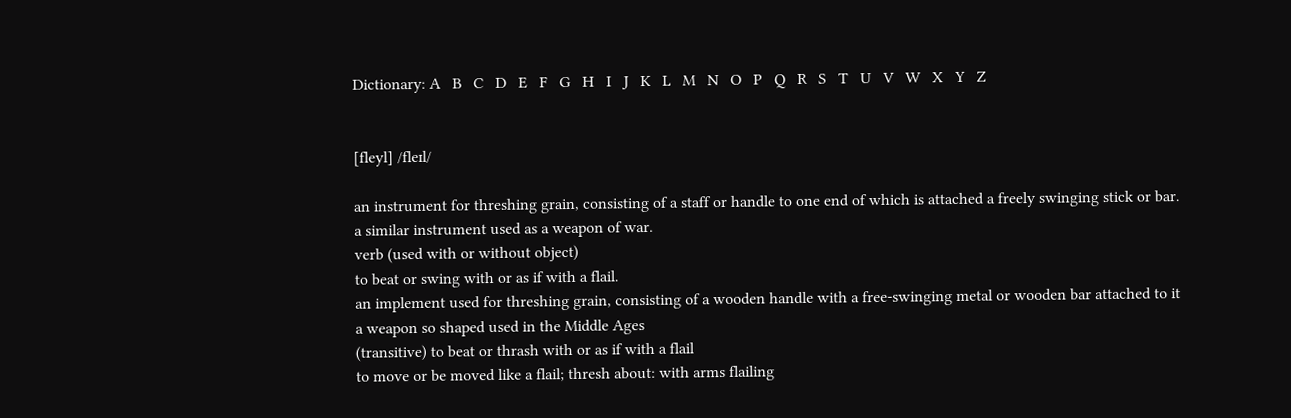Dictionary: A   B   C   D   E   F   G   H   I   J   K   L   M   N   O   P   Q   R   S   T   U   V   W   X   Y   Z


[fleyl] /fleɪl/

an instrument for threshing grain, consisting of a staff or handle to one end of which is attached a freely swinging stick or bar.
a similar instrument used as a weapon of war.
verb (used with or without object)
to beat or swing with or as if with a flail.
an implement used for threshing grain, consisting of a wooden handle with a free-swinging metal or wooden bar attached to it
a weapon so shaped used in the Middle Ages
(transitive) to beat or thrash with or as if with a flail
to move or be moved like a flail; thresh about: with arms flailing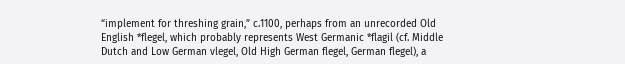“implement for threshing grain,” c.1100, perhaps from an unrecorded Old English *flegel, which probably represents West Germanic *flagil (cf. Middle Dutch and Low German vlegel, Old High German flegel, German flegel), a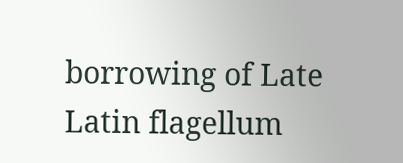borrowing of Late Latin flagellum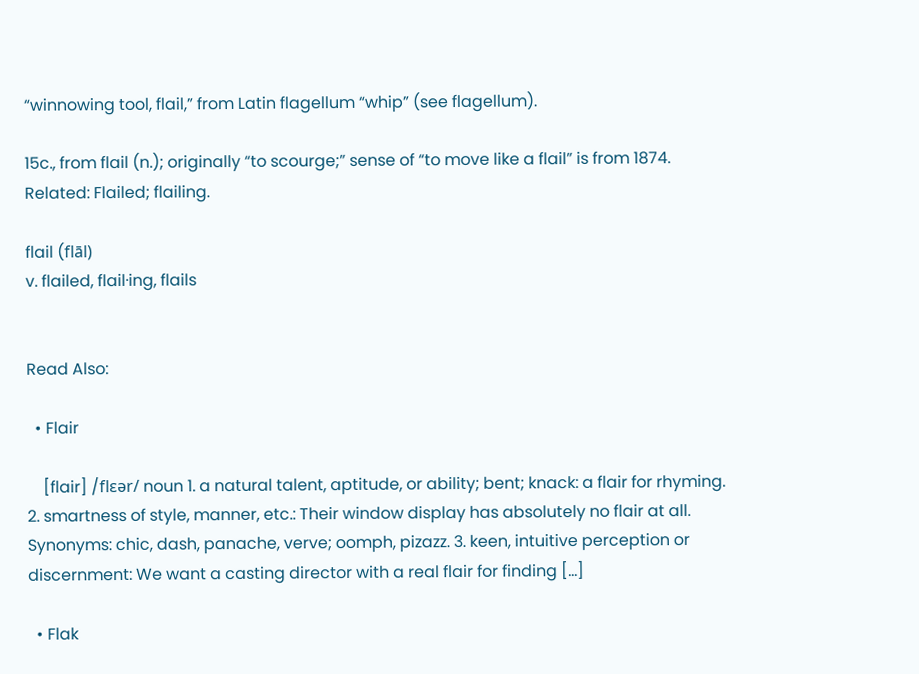“winnowing tool, flail,” from Latin flagellum “whip” (see flagellum).

15c., from flail (n.); originally “to scourge;” sense of “to move like a flail” is from 1874. Related: Flailed; flailing.

flail (flāl)
v. flailed, flail·ing, flails


Read Also:

  • Flair

    [flair] /flɛər/ noun 1. a natural talent, aptitude, or ability; bent; knack: a flair for rhyming. 2. smartness of style, manner, etc.: Their window display has absolutely no flair at all. Synonyms: chic, dash, panache, verve; oomph, pizazz. 3. keen, intuitive perception or discernment: We want a casting director with a real flair for finding […]

  • Flak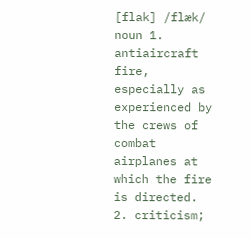[flak] /flæk/ noun 1. antiaircraft fire, especially as experienced by the crews of combat airplanes at which the fire is directed. 2. criticism;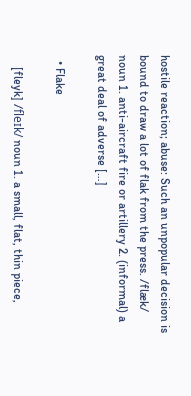hostile reaction; abuse: Such an unpopular decision is bound to draw a lot of flak from the press. /flæk/ noun 1. anti-aircraft fire or artillery 2. (informal) a great deal of adverse […]

  • Flake

    [fleyk] /fleɪk/ noun 1. a small, flat, thin piece,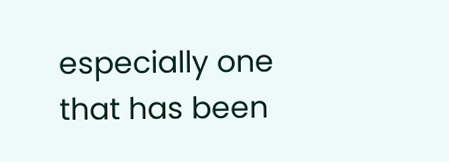especially one that has been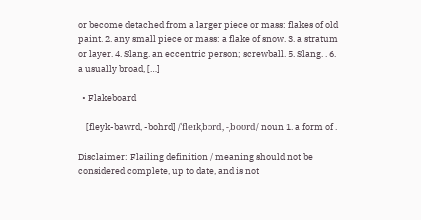or become detached from a larger piece or mass: flakes of old paint. 2. any small piece or mass: a flake of snow. 3. a stratum or layer. 4. Slang. an eccentric person; screwball. 5. Slang. . 6. a usually broad, […]

  • Flakeboard

    [fleyk-bawrd, -bohrd] /ˈfleɪkˌbɔrd, -ˌboʊrd/ noun 1. a form of .

Disclaimer: Flailing definition / meaning should not be considered complete, up to date, and is not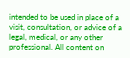intended to be used in place of a visit, consultation, or advice of a legal, medical, or any other professional. All content on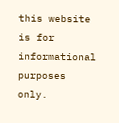this website is for informational purposes only.